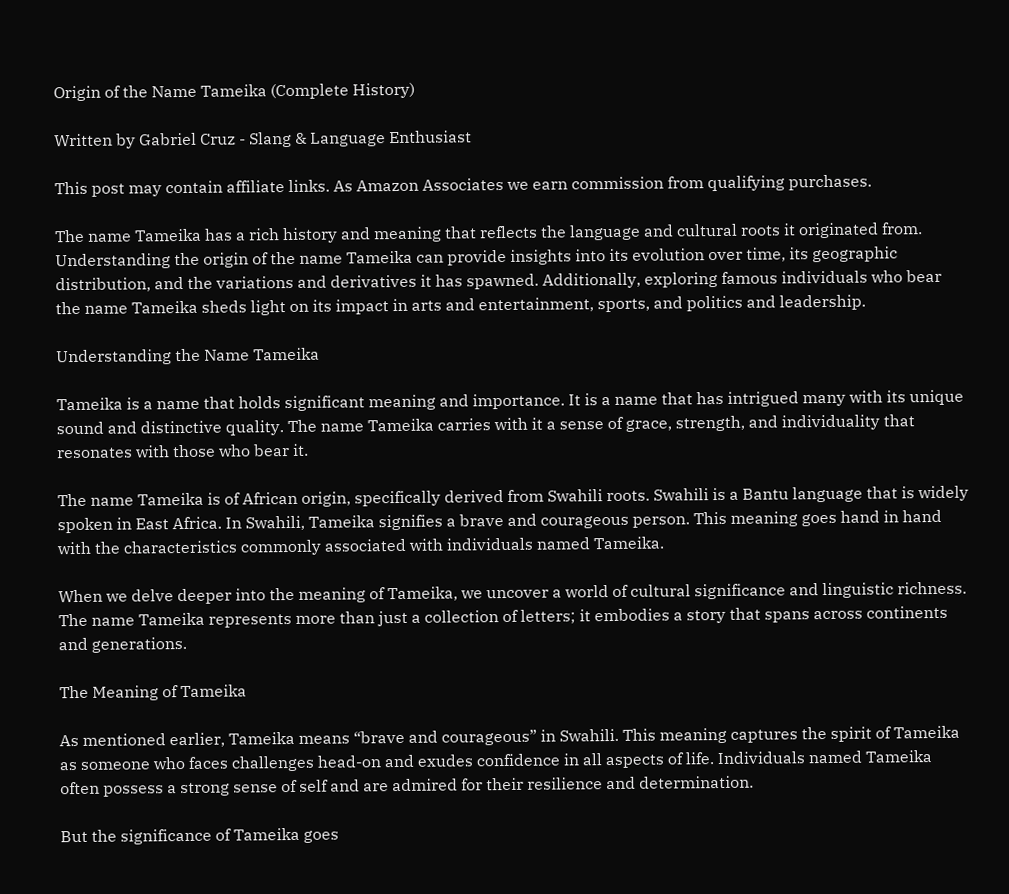Origin of the Name Tameika (Complete History)

Written by Gabriel Cruz - Slang & Language Enthusiast

This post may contain affiliate links. As Amazon Associates we earn commission from qualifying purchases.

The name Tameika has a rich history and meaning that reflects the language and cultural roots it originated from. Understanding the origin of the name Tameika can provide insights into its evolution over time, its geographic distribution, and the variations and derivatives it has spawned. Additionally, exploring famous individuals who bear the name Tameika sheds light on its impact in arts and entertainment, sports, and politics and leadership.

Understanding the Name Tameika

Tameika is a name that holds significant meaning and importance. It is a name that has intrigued many with its unique sound and distinctive quality. The name Tameika carries with it a sense of grace, strength, and individuality that resonates with those who bear it.

The name Tameika is of African origin, specifically derived from Swahili roots. Swahili is a Bantu language that is widely spoken in East Africa. In Swahili, Tameika signifies a brave and courageous person. This meaning goes hand in hand with the characteristics commonly associated with individuals named Tameika.

When we delve deeper into the meaning of Tameika, we uncover a world of cultural significance and linguistic richness. The name Tameika represents more than just a collection of letters; it embodies a story that spans across continents and generations.

The Meaning of Tameika

As mentioned earlier, Tameika means “brave and courageous” in Swahili. This meaning captures the spirit of Tameika as someone who faces challenges head-on and exudes confidence in all aspects of life. Individuals named Tameika often possess a strong sense of self and are admired for their resilience and determination.

But the significance of Tameika goes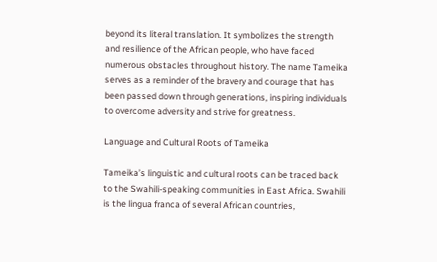beyond its literal translation. It symbolizes the strength and resilience of the African people, who have faced numerous obstacles throughout history. The name Tameika serves as a reminder of the bravery and courage that has been passed down through generations, inspiring individuals to overcome adversity and strive for greatness.

Language and Cultural Roots of Tameika

Tameika’s linguistic and cultural roots can be traced back to the Swahili-speaking communities in East Africa. Swahili is the lingua franca of several African countries,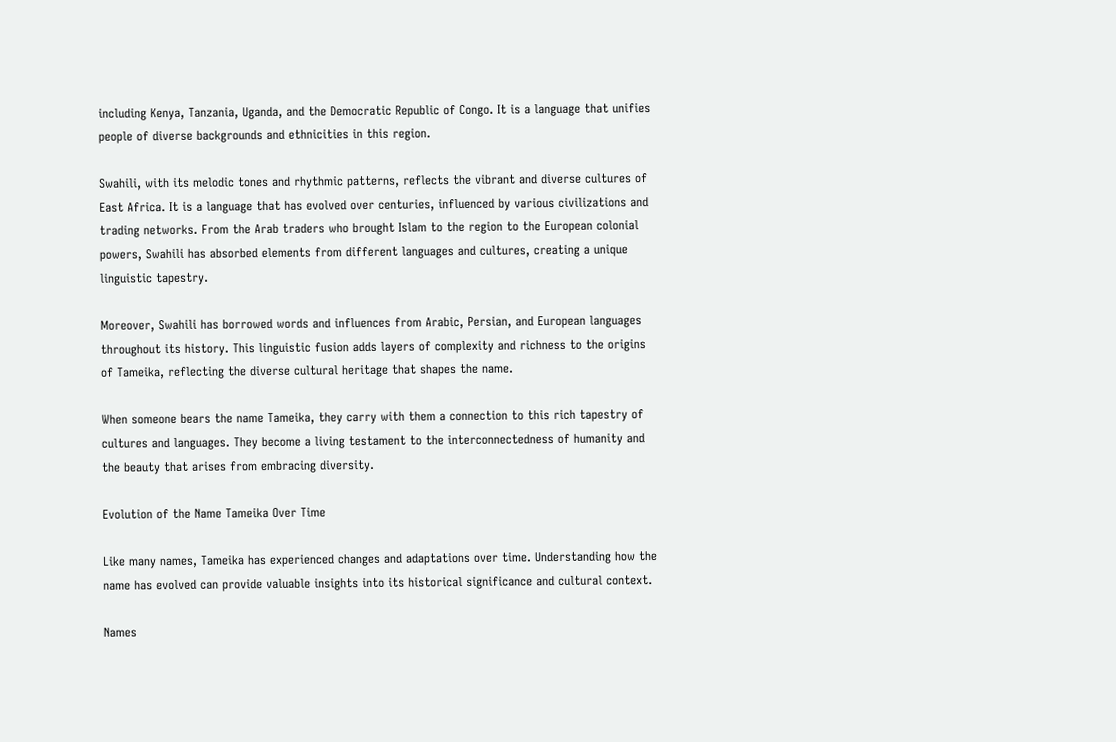including Kenya, Tanzania, Uganda, and the Democratic Republic of Congo. It is a language that unifies people of diverse backgrounds and ethnicities in this region.

Swahili, with its melodic tones and rhythmic patterns, reflects the vibrant and diverse cultures of East Africa. It is a language that has evolved over centuries, influenced by various civilizations and trading networks. From the Arab traders who brought Islam to the region to the European colonial powers, Swahili has absorbed elements from different languages and cultures, creating a unique linguistic tapestry.

Moreover, Swahili has borrowed words and influences from Arabic, Persian, and European languages throughout its history. This linguistic fusion adds layers of complexity and richness to the origins of Tameika, reflecting the diverse cultural heritage that shapes the name.

When someone bears the name Tameika, they carry with them a connection to this rich tapestry of cultures and languages. They become a living testament to the interconnectedness of humanity and the beauty that arises from embracing diversity.

Evolution of the Name Tameika Over Time

Like many names, Tameika has experienced changes and adaptations over time. Understanding how the name has evolved can provide valuable insights into its historical significance and cultural context.

Names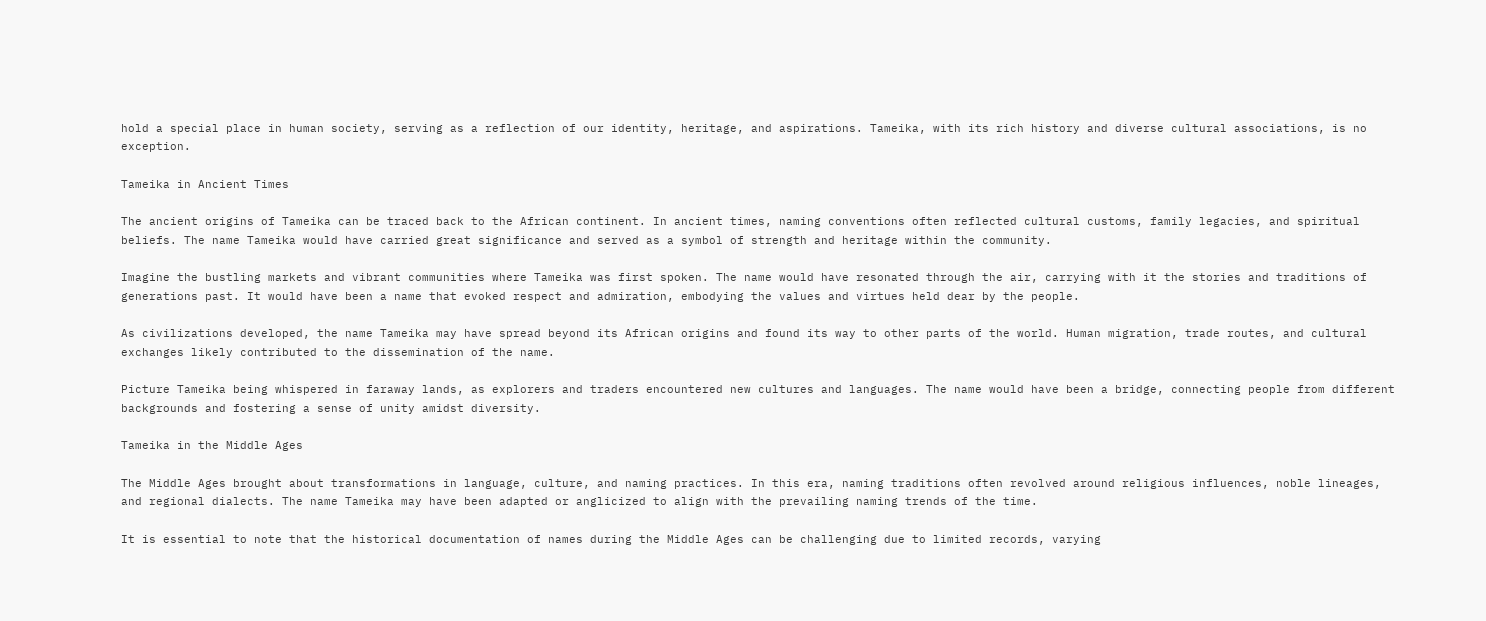hold a special place in human society, serving as a reflection of our identity, heritage, and aspirations. Tameika, with its rich history and diverse cultural associations, is no exception.

Tameika in Ancient Times

The ancient origins of Tameika can be traced back to the African continent. In ancient times, naming conventions often reflected cultural customs, family legacies, and spiritual beliefs. The name Tameika would have carried great significance and served as a symbol of strength and heritage within the community.

Imagine the bustling markets and vibrant communities where Tameika was first spoken. The name would have resonated through the air, carrying with it the stories and traditions of generations past. It would have been a name that evoked respect and admiration, embodying the values and virtues held dear by the people.

As civilizations developed, the name Tameika may have spread beyond its African origins and found its way to other parts of the world. Human migration, trade routes, and cultural exchanges likely contributed to the dissemination of the name.

Picture Tameika being whispered in faraway lands, as explorers and traders encountered new cultures and languages. The name would have been a bridge, connecting people from different backgrounds and fostering a sense of unity amidst diversity.

Tameika in the Middle Ages

The Middle Ages brought about transformations in language, culture, and naming practices. In this era, naming traditions often revolved around religious influences, noble lineages, and regional dialects. The name Tameika may have been adapted or anglicized to align with the prevailing naming trends of the time.

It is essential to note that the historical documentation of names during the Middle Ages can be challenging due to limited records, varying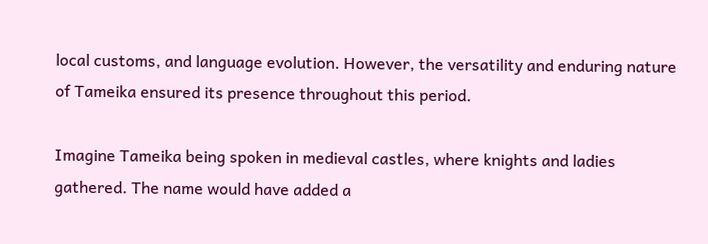local customs, and language evolution. However, the versatility and enduring nature of Tameika ensured its presence throughout this period.

Imagine Tameika being spoken in medieval castles, where knights and ladies gathered. The name would have added a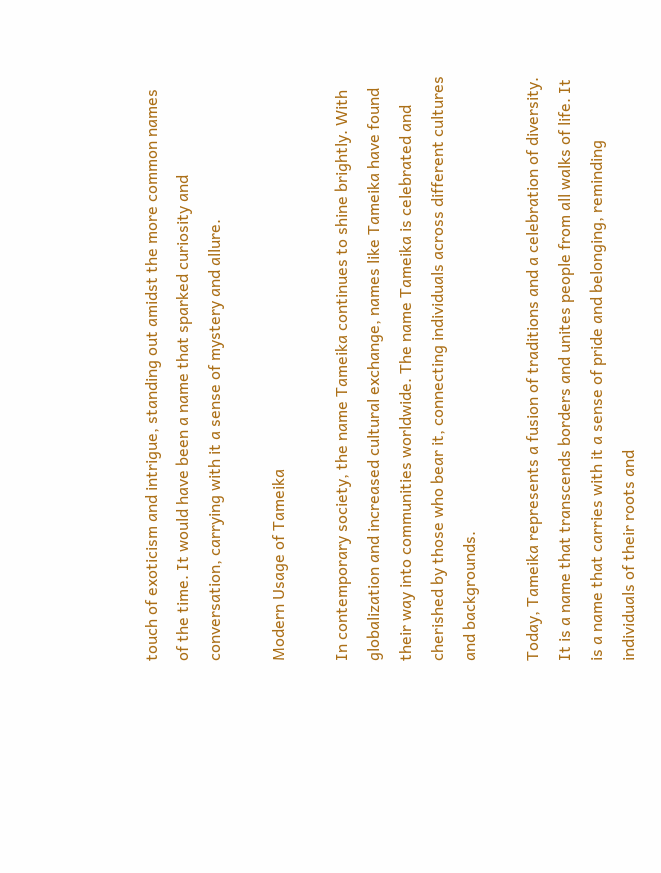touch of exoticism and intrigue, standing out amidst the more common names of the time. It would have been a name that sparked curiosity and conversation, carrying with it a sense of mystery and allure.

Modern Usage of Tameika

In contemporary society, the name Tameika continues to shine brightly. With globalization and increased cultural exchange, names like Tameika have found their way into communities worldwide. The name Tameika is celebrated and cherished by those who bear it, connecting individuals across different cultures and backgrounds.

Today, Tameika represents a fusion of traditions and a celebration of diversity. It is a name that transcends borders and unites people from all walks of life. It is a name that carries with it a sense of pride and belonging, reminding individuals of their roots and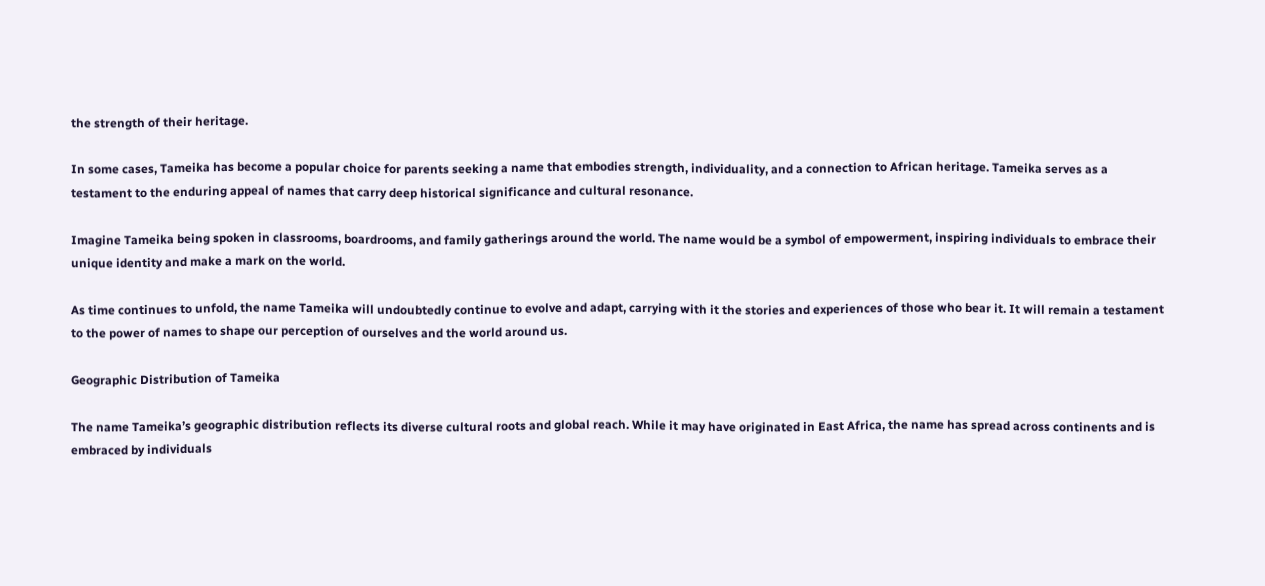the strength of their heritage.

In some cases, Tameika has become a popular choice for parents seeking a name that embodies strength, individuality, and a connection to African heritage. Tameika serves as a testament to the enduring appeal of names that carry deep historical significance and cultural resonance.

Imagine Tameika being spoken in classrooms, boardrooms, and family gatherings around the world. The name would be a symbol of empowerment, inspiring individuals to embrace their unique identity and make a mark on the world.

As time continues to unfold, the name Tameika will undoubtedly continue to evolve and adapt, carrying with it the stories and experiences of those who bear it. It will remain a testament to the power of names to shape our perception of ourselves and the world around us.

Geographic Distribution of Tameika

The name Tameika’s geographic distribution reflects its diverse cultural roots and global reach. While it may have originated in East Africa, the name has spread across continents and is embraced by individuals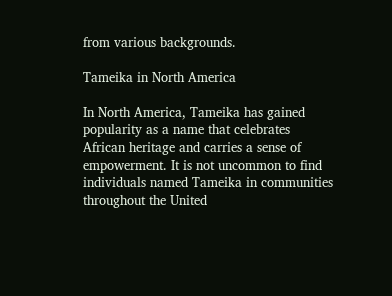from various backgrounds.

Tameika in North America

In North America, Tameika has gained popularity as a name that celebrates African heritage and carries a sense of empowerment. It is not uncommon to find individuals named Tameika in communities throughout the United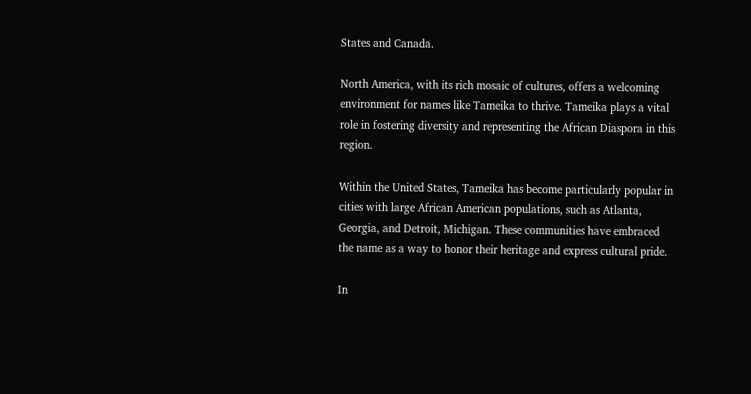States and Canada.

North America, with its rich mosaic of cultures, offers a welcoming environment for names like Tameika to thrive. Tameika plays a vital role in fostering diversity and representing the African Diaspora in this region.

Within the United States, Tameika has become particularly popular in cities with large African American populations, such as Atlanta, Georgia, and Detroit, Michigan. These communities have embraced the name as a way to honor their heritage and express cultural pride.

In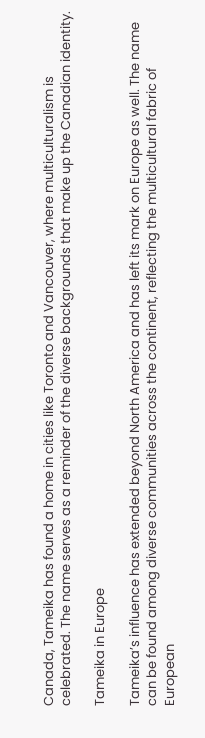Canada, Tameika has found a home in cities like Toronto and Vancouver, where multiculturalism is celebrated. The name serves as a reminder of the diverse backgrounds that make up the Canadian identity.

Tameika in Europe

Tameika’s influence has extended beyond North America and has left its mark on Europe as well. The name can be found among diverse communities across the continent, reflecting the multicultural fabric of European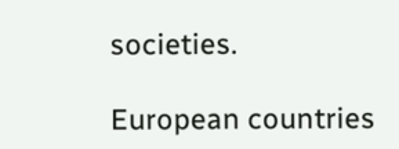societies.

European countries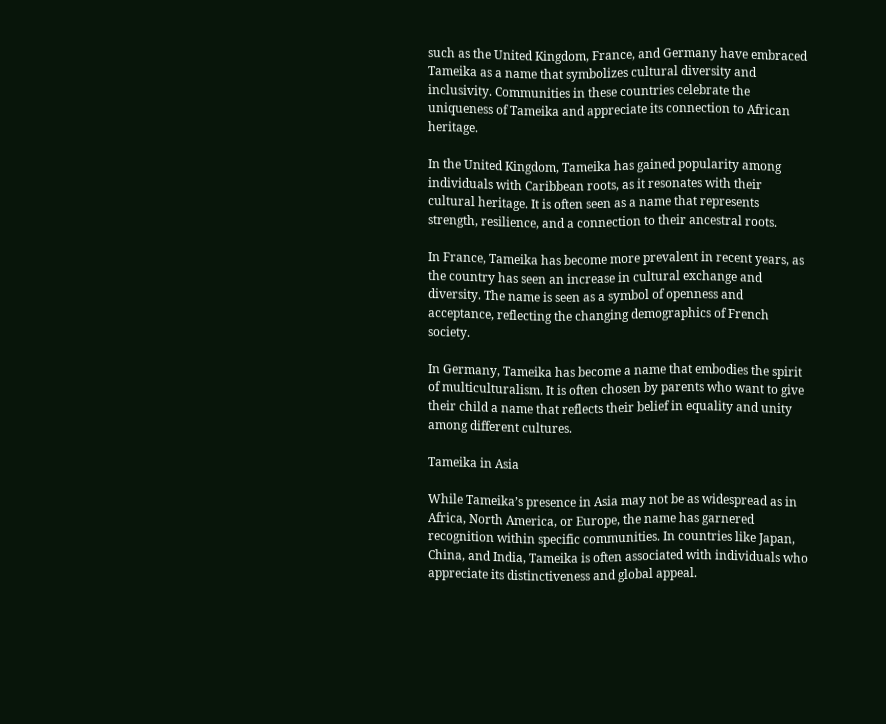such as the United Kingdom, France, and Germany have embraced Tameika as a name that symbolizes cultural diversity and inclusivity. Communities in these countries celebrate the uniqueness of Tameika and appreciate its connection to African heritage.

In the United Kingdom, Tameika has gained popularity among individuals with Caribbean roots, as it resonates with their cultural heritage. It is often seen as a name that represents strength, resilience, and a connection to their ancestral roots.

In France, Tameika has become more prevalent in recent years, as the country has seen an increase in cultural exchange and diversity. The name is seen as a symbol of openness and acceptance, reflecting the changing demographics of French society.

In Germany, Tameika has become a name that embodies the spirit of multiculturalism. It is often chosen by parents who want to give their child a name that reflects their belief in equality and unity among different cultures.

Tameika in Asia

While Tameika’s presence in Asia may not be as widespread as in Africa, North America, or Europe, the name has garnered recognition within specific communities. In countries like Japan, China, and India, Tameika is often associated with individuals who appreciate its distinctiveness and global appeal.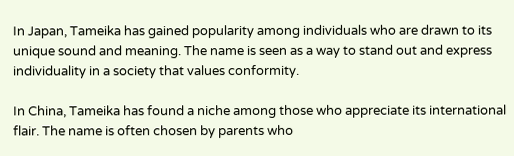In Japan, Tameika has gained popularity among individuals who are drawn to its unique sound and meaning. The name is seen as a way to stand out and express individuality in a society that values conformity.

In China, Tameika has found a niche among those who appreciate its international flair. The name is often chosen by parents who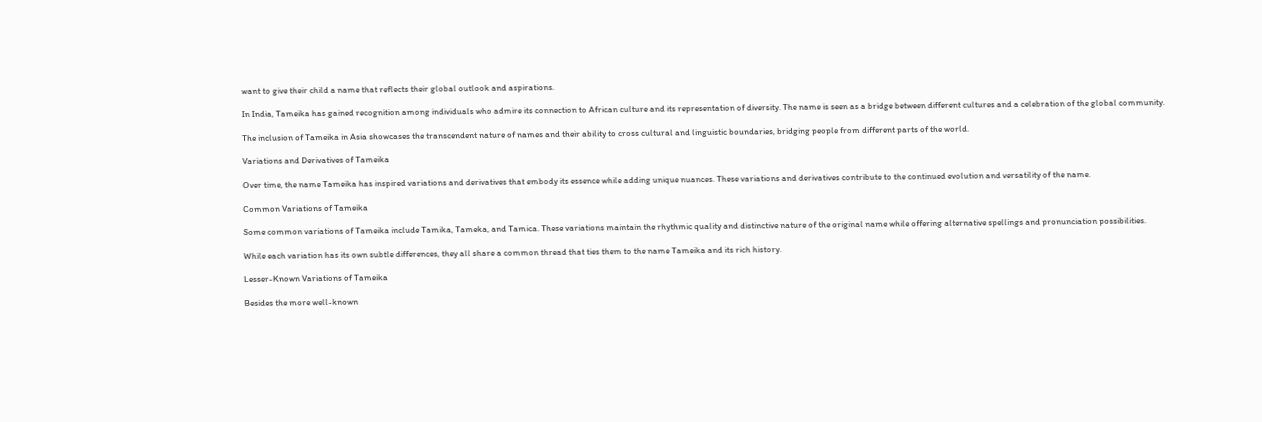want to give their child a name that reflects their global outlook and aspirations.

In India, Tameika has gained recognition among individuals who admire its connection to African culture and its representation of diversity. The name is seen as a bridge between different cultures and a celebration of the global community.

The inclusion of Tameika in Asia showcases the transcendent nature of names and their ability to cross cultural and linguistic boundaries, bridging people from different parts of the world.

Variations and Derivatives of Tameika

Over time, the name Tameika has inspired variations and derivatives that embody its essence while adding unique nuances. These variations and derivatives contribute to the continued evolution and versatility of the name.

Common Variations of Tameika

Some common variations of Tameika include Tamika, Tameka, and Tamica. These variations maintain the rhythmic quality and distinctive nature of the original name while offering alternative spellings and pronunciation possibilities.

While each variation has its own subtle differences, they all share a common thread that ties them to the name Tameika and its rich history.

Lesser-Known Variations of Tameika

Besides the more well-known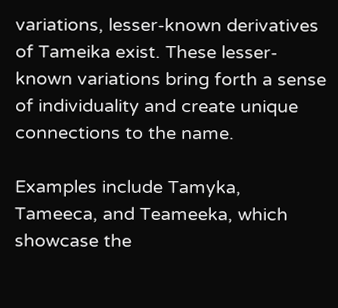variations, lesser-known derivatives of Tameika exist. These lesser-known variations bring forth a sense of individuality and create unique connections to the name.

Examples include Tamyka, Tameeca, and Teameeka, which showcase the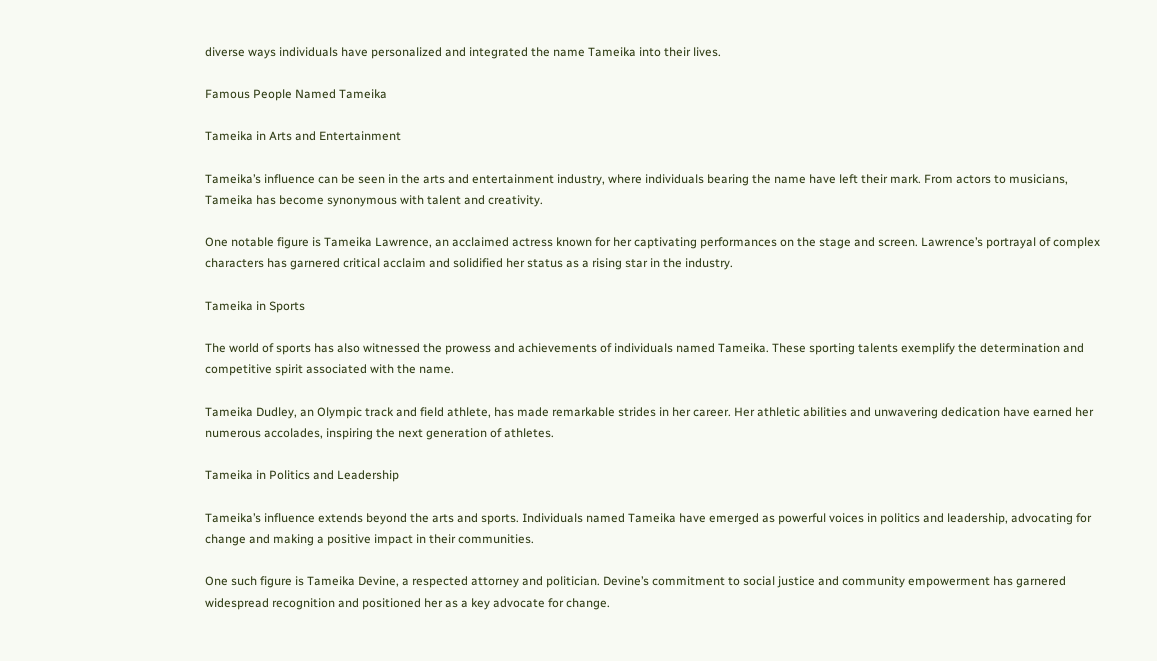diverse ways individuals have personalized and integrated the name Tameika into their lives.

Famous People Named Tameika

Tameika in Arts and Entertainment

Tameika’s influence can be seen in the arts and entertainment industry, where individuals bearing the name have left their mark. From actors to musicians, Tameika has become synonymous with talent and creativity.

One notable figure is Tameika Lawrence, an acclaimed actress known for her captivating performances on the stage and screen. Lawrence’s portrayal of complex characters has garnered critical acclaim and solidified her status as a rising star in the industry.

Tameika in Sports

The world of sports has also witnessed the prowess and achievements of individuals named Tameika. These sporting talents exemplify the determination and competitive spirit associated with the name.

Tameika Dudley, an Olympic track and field athlete, has made remarkable strides in her career. Her athletic abilities and unwavering dedication have earned her numerous accolades, inspiring the next generation of athletes.

Tameika in Politics and Leadership

Tameika’s influence extends beyond the arts and sports. Individuals named Tameika have emerged as powerful voices in politics and leadership, advocating for change and making a positive impact in their communities.

One such figure is Tameika Devine, a respected attorney and politician. Devine’s commitment to social justice and community empowerment has garnered widespread recognition and positioned her as a key advocate for change.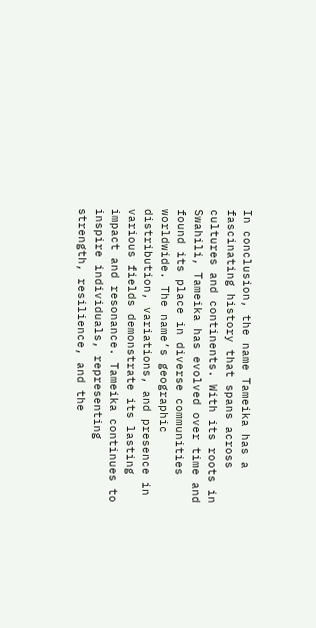In conclusion, the name Tameika has a fascinating history that spans across cultures and continents. With its roots in Swahili, Tameika has evolved over time and found its place in diverse communities worldwide. The name’s geographic distribution, variations, and presence in various fields demonstrate its lasting impact and resonance. Tameika continues to inspire individuals, representing strength, resilience, and the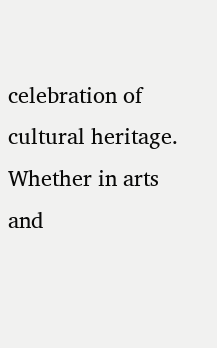celebration of cultural heritage. Whether in arts and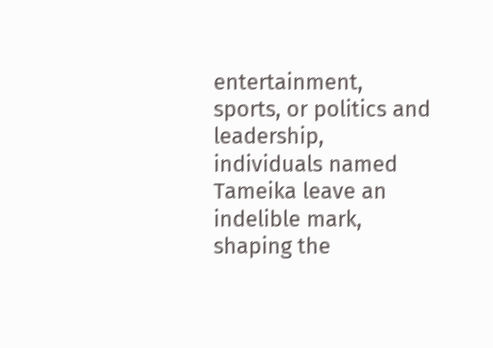entertainment, sports, or politics and leadership, individuals named Tameika leave an indelible mark, shaping the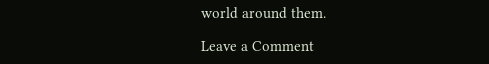world around them.

Leave a Comment